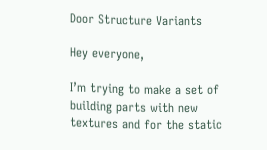Door Structure Variants

Hey everyone,

I’m trying to make a set of building parts with new textures and for the static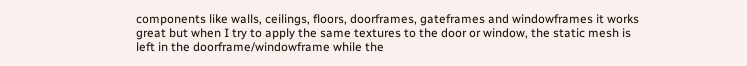components like walls, ceilings, floors, doorframes, gateframes and windowframes it works great but when I try to apply the same textures to the door or window, the static mesh is left in the doorframe/windowframe while the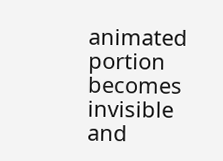animated portion becomes invisible and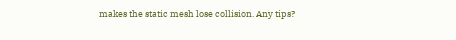makes the static mesh lose collision. Any tips?